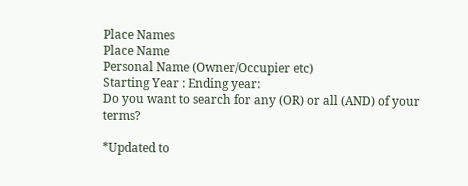Place Names
Place Name
Personal Name (Owner/Occupier etc)
Starting Year : Ending year:
Do you want to search for any (OR) or all (AND) of your terms?

*Updated to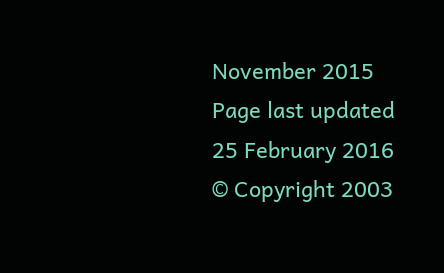November 2015
Page last updated 25 February 2016
© Copyright 2003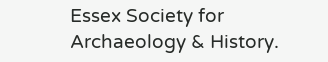Essex Society for Archaeology & History.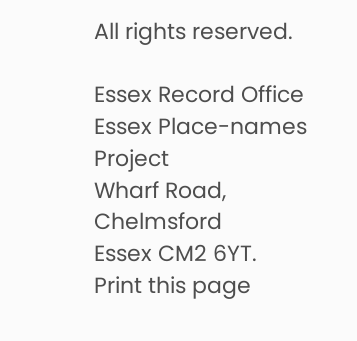All rights reserved.

Essex Record Office
Essex Place-names Project
Wharf Road, Chelmsford
Essex CM2 6YT.
Print this page